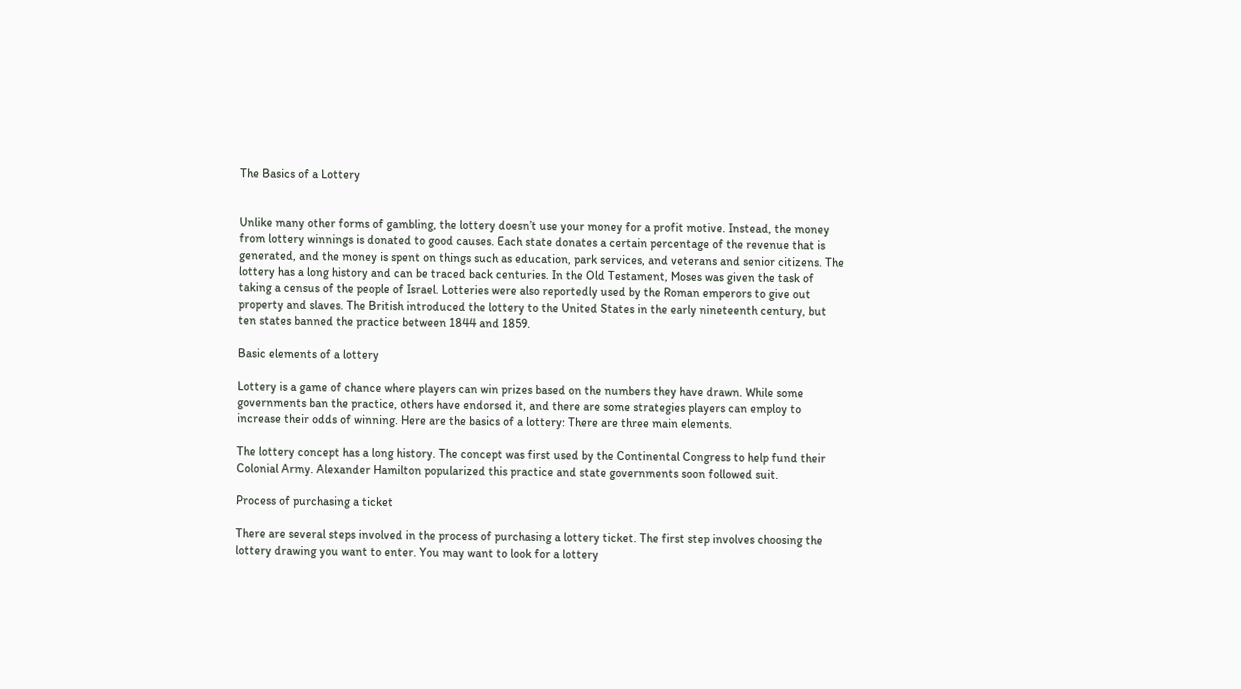The Basics of a Lottery


Unlike many other forms of gambling, the lottery doesn’t use your money for a profit motive. Instead, the money from lottery winnings is donated to good causes. Each state donates a certain percentage of the revenue that is generated, and the money is spent on things such as education, park services, and veterans and senior citizens. The lottery has a long history and can be traced back centuries. In the Old Testament, Moses was given the task of taking a census of the people of Israel. Lotteries were also reportedly used by the Roman emperors to give out property and slaves. The British introduced the lottery to the United States in the early nineteenth century, but ten states banned the practice between 1844 and 1859.

Basic elements of a lottery

Lottery is a game of chance where players can win prizes based on the numbers they have drawn. While some governments ban the practice, others have endorsed it, and there are some strategies players can employ to increase their odds of winning. Here are the basics of a lottery: There are three main elements.

The lottery concept has a long history. The concept was first used by the Continental Congress to help fund their Colonial Army. Alexander Hamilton popularized this practice and state governments soon followed suit.

Process of purchasing a ticket

There are several steps involved in the process of purchasing a lottery ticket. The first step involves choosing the lottery drawing you want to enter. You may want to look for a lottery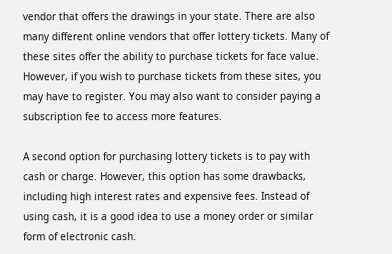vendor that offers the drawings in your state. There are also many different online vendors that offer lottery tickets. Many of these sites offer the ability to purchase tickets for face value. However, if you wish to purchase tickets from these sites, you may have to register. You may also want to consider paying a subscription fee to access more features.

A second option for purchasing lottery tickets is to pay with cash or charge. However, this option has some drawbacks, including high interest rates and expensive fees. Instead of using cash, it is a good idea to use a money order or similar form of electronic cash.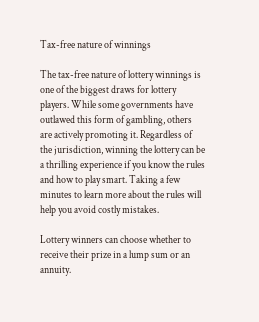Tax-free nature of winnings

The tax-free nature of lottery winnings is one of the biggest draws for lottery players. While some governments have outlawed this form of gambling, others are actively promoting it. Regardless of the jurisdiction, winning the lottery can be a thrilling experience if you know the rules and how to play smart. Taking a few minutes to learn more about the rules will help you avoid costly mistakes.

Lottery winners can choose whether to receive their prize in a lump sum or an annuity.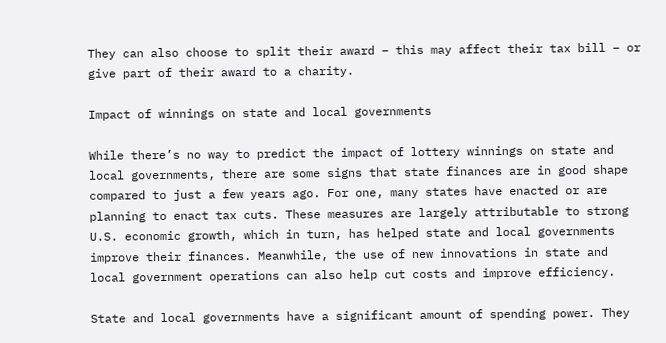They can also choose to split their award – this may affect their tax bill – or give part of their award to a charity.

Impact of winnings on state and local governments

While there’s no way to predict the impact of lottery winnings on state and local governments, there are some signs that state finances are in good shape compared to just a few years ago. For one, many states have enacted or are planning to enact tax cuts. These measures are largely attributable to strong U.S. economic growth, which in turn, has helped state and local governments improve their finances. Meanwhile, the use of new innovations in state and local government operations can also help cut costs and improve efficiency.

State and local governments have a significant amount of spending power. They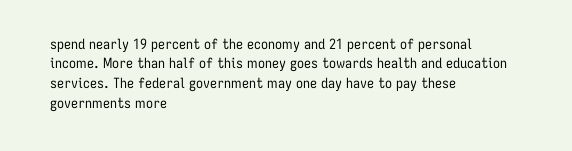spend nearly 19 percent of the economy and 21 percent of personal income. More than half of this money goes towards health and education services. The federal government may one day have to pay these governments more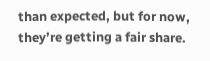than expected, but for now, they’re getting a fair share.